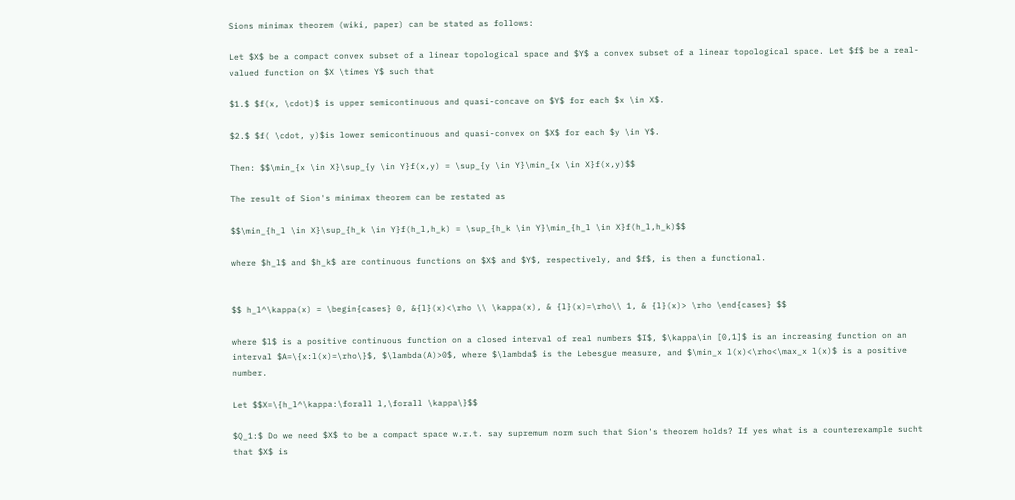Sions minimax theorem (wiki, paper) can be stated as follows:

Let $X$ be a compact convex subset of a linear topological space and $Y$ a convex subset of a linear topological space. Let $f$ be a real-valued function on $X \times Y$ such that

$1.$ $f(x, \cdot)$ is upper semicontinuous and quasi-concave on $Y$ for each $x \in X$.

$2.$ $f( \cdot, y)$is lower semicontinuous and quasi-convex on $X$ for each $y \in Y$.

Then: $$\min_{x \in X}\sup_{y \in Y}f(x,y) = \sup_{y \in Y}\min_{x \in X}f(x,y)$$

The result of Sion's minimax theorem can be restated as

$$\min_{h_l \in X}\sup_{h_k \in Y}f(h_l,h_k) = \sup_{h_k \in Y}\min_{h_l \in X}f(h_l,h_k)$$

where $h_l$ and $h_k$ are continuous functions on $X$ and $Y$, respectively, and $f$, is then a functional.


$$ h_l^\kappa(x) = \begin{cases} 0, &{l}(x)<\rho \\ \kappa(x), & {l}(x)=\rho\\ 1, & {l}(x)> \rho \end{cases} $$

where $l$ is a positive continuous function on a closed interval of real numbers $I$, $\kappa\in [0,1]$ is an increasing function on an interval $A=\{x:l(x)=\rho\}$, $\lambda(A)>0$, where $\lambda$ is the Lebesgue measure, and $\min_x l(x)<\rho<\max_x l(x)$ is a positive number.

Let $$X=\{h_l^\kappa:\forall l,\forall \kappa\}$$

$Q_1:$ Do we need $X$ to be a compact space w.r.t. say supremum norm such that Sion's theorem holds? If yes what is a counterexample sucht that $X$ is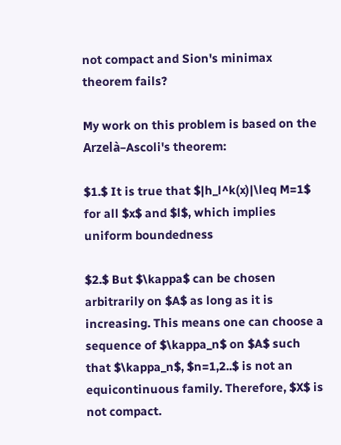not compact and Sion's minimax theorem fails?

My work on this problem is based on the Arzelà–Ascoli's theorem:

$1.$ It is true that $|h_l^k(x)|\leq M=1$ for all $x$ and $l$, which implies uniform boundedness

$2.$ But $\kappa$ can be chosen arbitrarily on $A$ as long as it is increasing. This means one can choose a sequence of $\kappa_n$ on $A$ such that $\kappa_n$, $n=1,2..$ is not an equicontinuous family. Therefore, $X$ is not compact.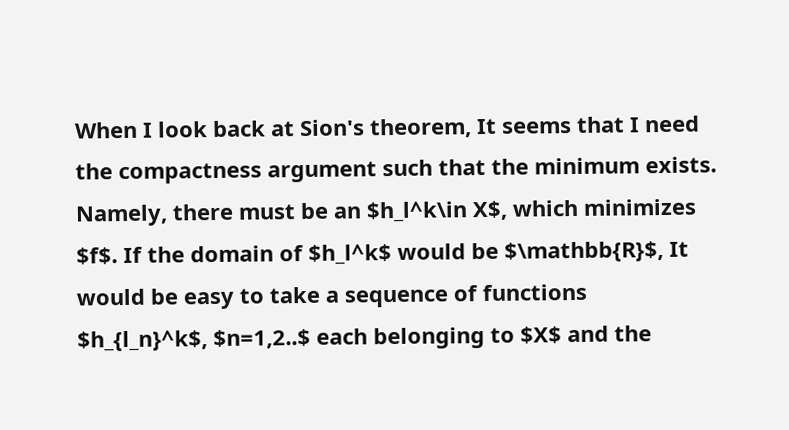When I look back at Sion's theorem, It seems that I need the compactness argument such that the minimum exists. Namely, there must be an $h_l^k\in X$, which minimizes $f$. If the domain of $h_l^k$ would be $\mathbb{R}$, It would be easy to take a sequence of functions $h_{l_n}^k$, $n=1,2..$ each belonging to $X$ and the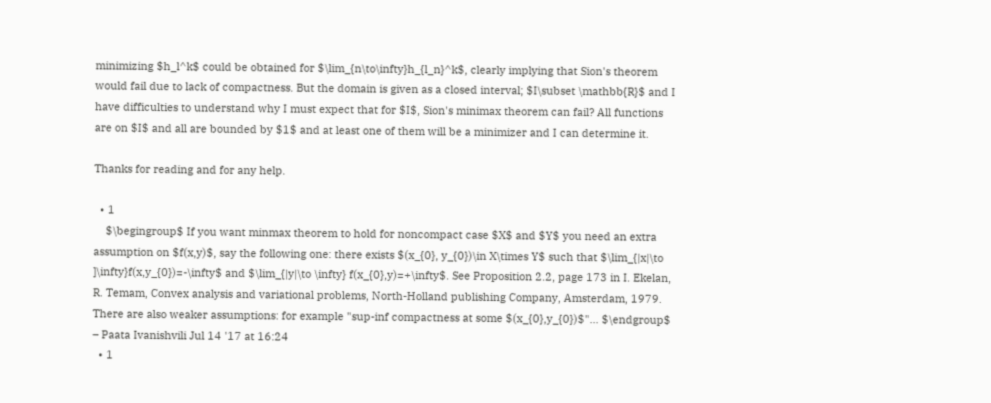minimizing $h_l^k$ could be obtained for $\lim_{n\to\infty}h_{l_n}^k$, clearly implying that Sion's theorem would fail due to lack of compactness. But the domain is given as a closed interval; $I\subset \mathbb{R}$ and I have difficulties to understand why I must expect that for $I$, Sion's minimax theorem can fail? All functions are on $I$ and all are bounded by $1$ and at least one of them will be a minimizer and I can determine it.

Thanks for reading and for any help.

  • 1
    $\begingroup$ If you want minmax theorem to hold for noncompact case $X$ and $Y$ you need an extra assumption on $f(x,y)$, say the following one: there exists $(x_{0}, y_{0})\in X\times Y$ such that $\lim_{|x|\to ]\infty}f(x,y_{0})=-\infty$ and $\lim_{|y|\to \infty} f(x_{0},y)=+\infty$. See Proposition 2.2, page 173 in I. Ekelan, R. Temam, Convex analysis and variational problems, North-Holland publishing Company, Amsterdam, 1979. There are also weaker assumptions: for example "sup-inf compactness at some $(x_{0},y_{0})$"... $\endgroup$ – Paata Ivanishvili Jul 14 '17 at 16:24
  • 1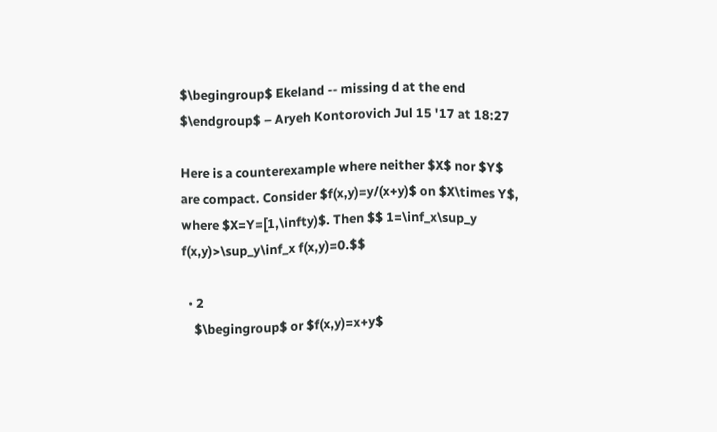$\begingroup$ Ekeland -- missing d at the end $\endgroup$ – Aryeh Kontorovich Jul 15 '17 at 18:27

Here is a counterexample where neither $X$ nor $Y$ are compact. Consider $f(x,y)=y/(x+y)$ on $X\times Y$, where $X=Y=[1,\infty)$. Then $$ 1=\inf_x\sup_y f(x,y)>\sup_y\inf_x f(x,y)=0.$$

  • 2
    $\begingroup$ or $f(x,y)=x+y$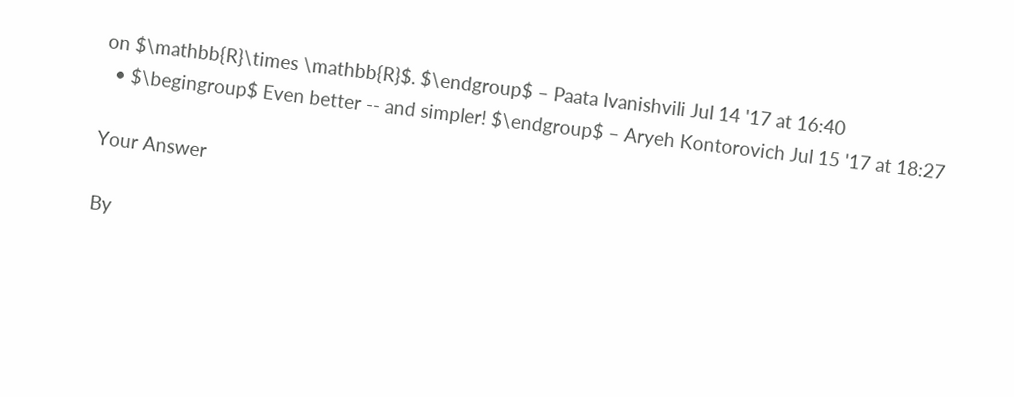on $\mathbb{R}\times \mathbb{R}$. $\endgroup$ – Paata Ivanishvili Jul 14 '17 at 16:40
  • $\begingroup$ Even better -- and simpler! $\endgroup$ – Aryeh Kontorovich Jul 15 '17 at 18:27

Your Answer

By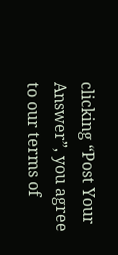clicking “Post Your Answer”, you agree to our terms of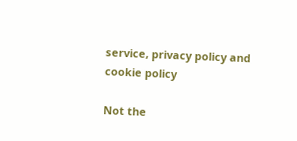service, privacy policy and cookie policy

Not the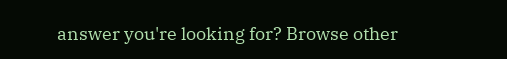answer you're looking for? Browse other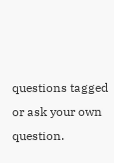questions tagged or ask your own question.